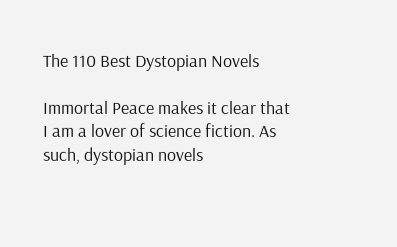The 110 Best Dystopian Novels

Immortal Peace makes it clear that I am a lover of science fiction. As such, dystopian novels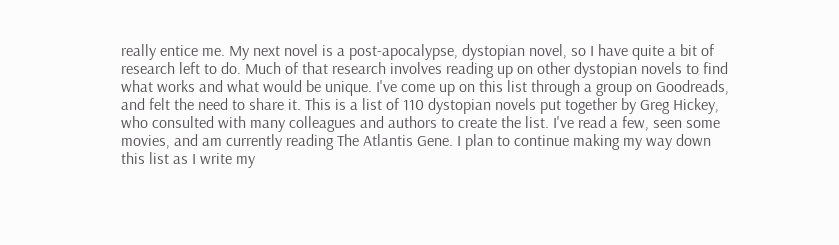really entice me. My next novel is a post-apocalypse, dystopian novel, so I have quite a bit of research left to do. Much of that research involves reading up on other dystopian novels to find what works and what would be unique. I've come up on this list through a group on Goodreads, and felt the need to share it. This is a list of 110 dystopian novels put together by Greg Hickey, who consulted with many colleagues and authors to create the list. I've read a few, seen some movies, and am currently reading The Atlantis Gene. I plan to continue making my way down this list as I write my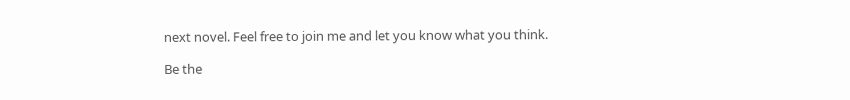next novel. Feel free to join me and let you know what you think.

Be the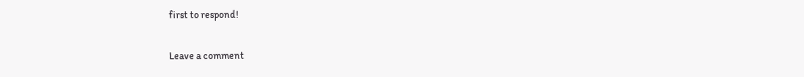first to respond!

Leave a comment